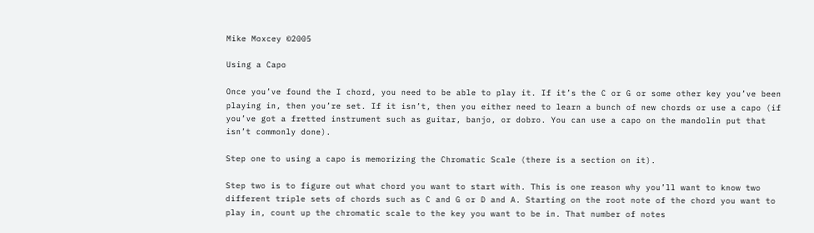Mike Moxcey ©2005

Using a Capo

Once you’ve found the I chord, you need to be able to play it. If it’s the C or G or some other key you’ve been playing in, then you’re set. If it isn’t, then you either need to learn a bunch of new chords or use a capo (if you’ve got a fretted instrument such as guitar, banjo, or dobro. You can use a capo on the mandolin put that isn’t commonly done).

Step one to using a capo is memorizing the Chromatic Scale (there is a section on it).

Step two is to figure out what chord you want to start with. This is one reason why you’ll want to know two different triple sets of chords such as C and G or D and A. Starting on the root note of the chord you want to play in, count up the chromatic scale to the key you want to be in. That number of notes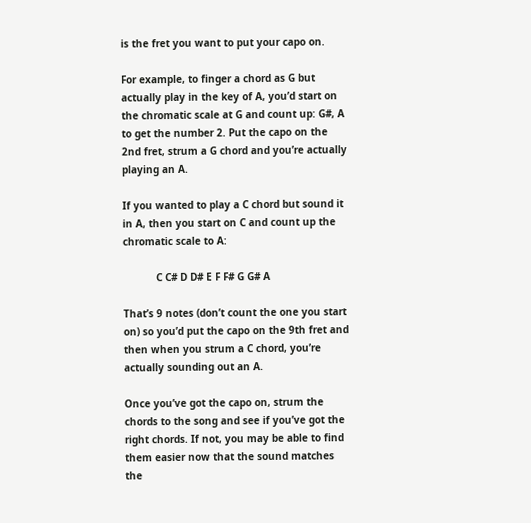is the fret you want to put your capo on.

For example, to finger a chord as G but actually play in the key of A, you’d start on the chromatic scale at G and count up: G#, A to get the number 2. Put the capo on the 2nd fret, strum a G chord and you’re actually playing an A.

If you wanted to play a C chord but sound it in A, then you start on C and count up the chromatic scale to A:

           C C# D D# E F F# G G# A

That’s 9 notes (don’t count the one you start on) so you’d put the capo on the 9th fret and then when you strum a C chord, you’re actually sounding out an A.

Once you’ve got the capo on, strum the chords to the song and see if you’ve got the right chords. If not, you may be able to find them easier now that the sound matches the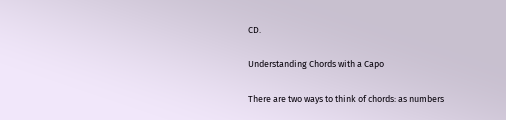CD.

Understanding Chords with a Capo

There are two ways to think of chords: as numbers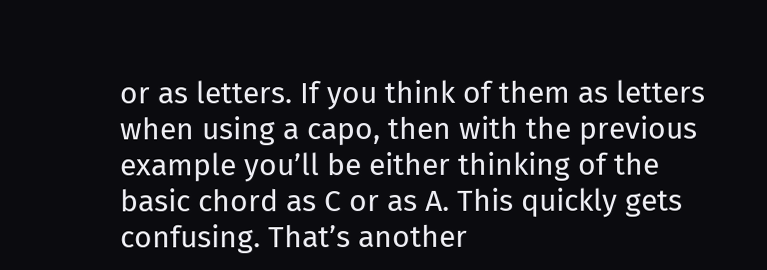or as letters. If you think of them as letters when using a capo, then with the previous example you’ll be either thinking of the basic chord as C or as A. This quickly gets confusing. That’s another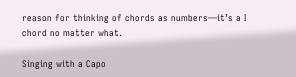reason for thinking of chords as numbers—it’s a I chord no matter what.

Singing with a Capo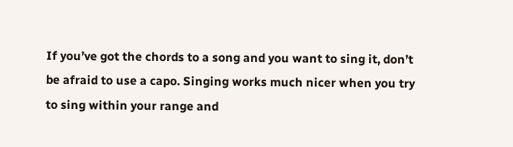If you’ve got the chords to a song and you want to sing it, don’t be afraid to use a capo. Singing works much nicer when you try to sing within your range and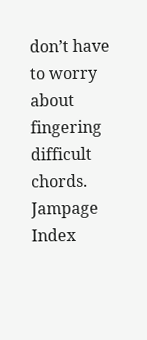don’t have to worry about fingering difficult chords.
Jampage Index